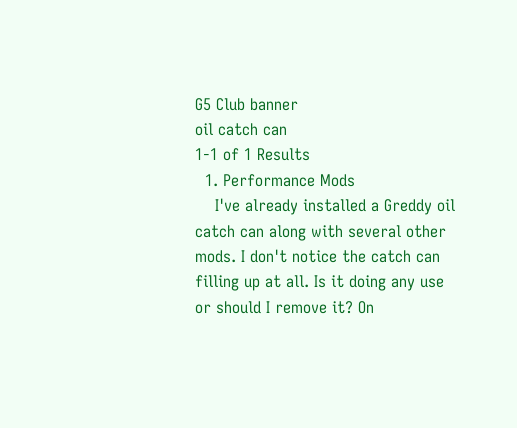G5 Club banner
oil catch can
1-1 of 1 Results
  1. Performance Mods
    I've already installed a Greddy oil catch can along with several other mods. I don't notice the catch can filling up at all. Is it doing any use or should I remove it? On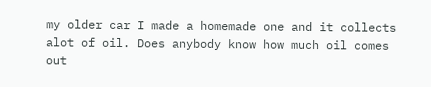my older car I made a homemade one and it collects alot of oil. Does anybody know how much oil comes out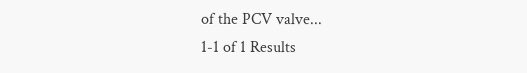of the PCV valve...
1-1 of 1 Results